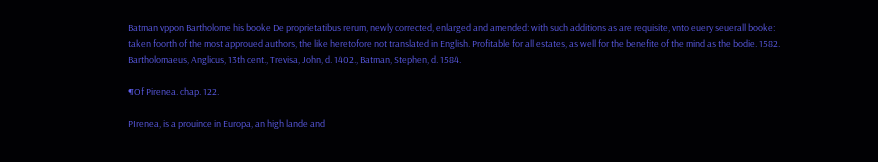Batman vppon Bartholome his booke De proprietatibus rerum, newly corrected, enlarged and amended: with such additions as are requisite, vnto euery seuerall booke: taken foorth of the most approued authors, the like heretofore not translated in English. Profitable for all estates, as well for the benefite of the mind as the bodie. 1582.
Bartholomaeus, Anglicus, 13th cent., Trevisa, John, d. 1402., Batman, Stephen, d. 1584.

¶Of Pirenea. chap. 122.

PIrenea, is a prouince in Europa, an high lande and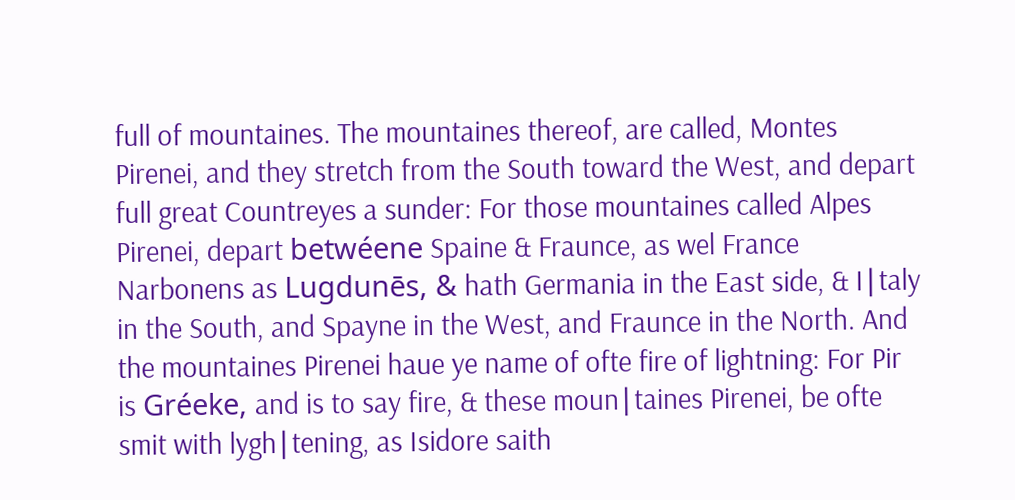full of mountaines. The mountaines thereof, are called, Montes Pirenei, and they stretch from the South toward the West, and depart full great Countreyes a sunder: For those mountaines called Alpes Pirenei, depart betwéene Spaine & Fraunce, as wel France Narbonens as Lugdunēs, & hath Germania in the East side, & I∣taly in the South, and Spayne in the West, and Fraunce in the North. And the mountaines Pirenei haue ye name of ofte fire of lightning: For Pir is Gréeke, and is to say fire, & these moun∣taines Pirenei, be ofte smit with lygh∣tening, as Isidore saith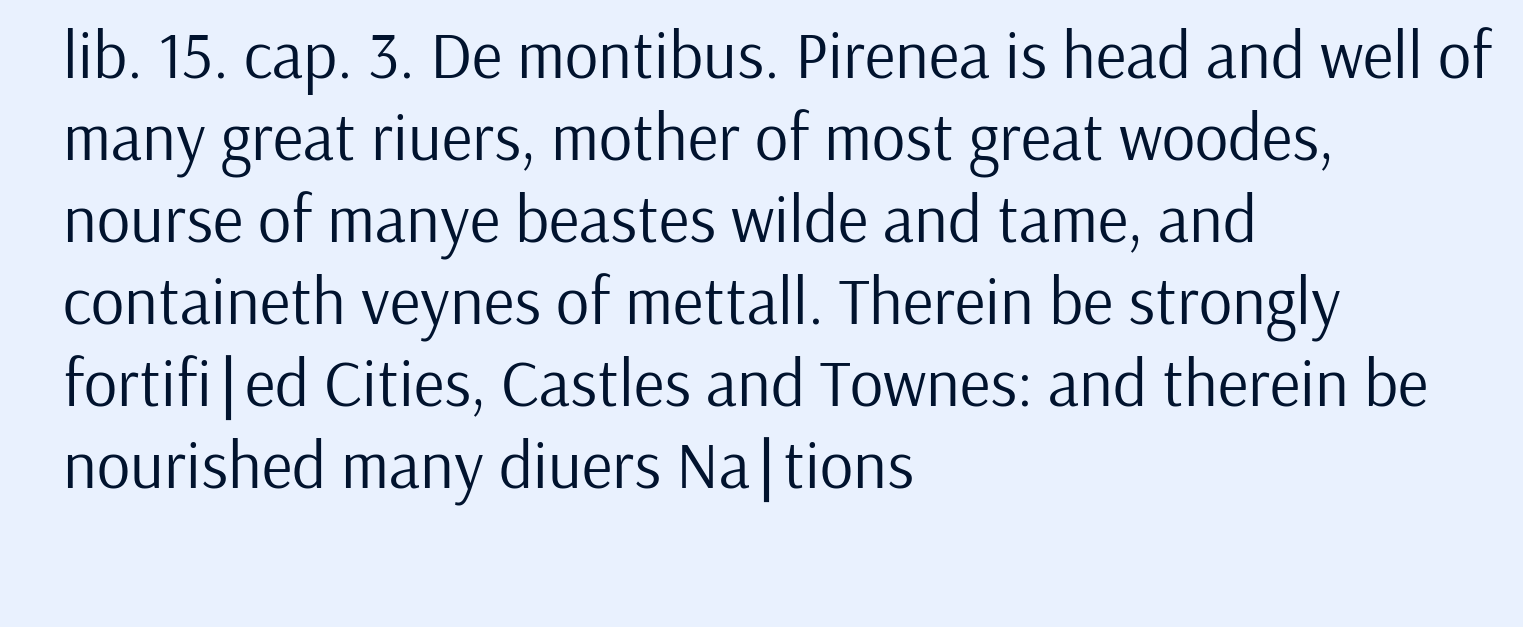lib. 15. cap. 3. De montibus. Pirenea is head and well of many great riuers, mother of most great woodes, nourse of manye beastes wilde and tame, and containeth veynes of mettall. Therein be strongly fortifi∣ed Cities, Castles and Townes: and therein be nourished many diuers Na∣tions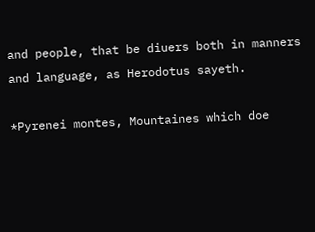and people, that be diuers both in manners and language, as Herodotus sayeth.

*Pyrenei montes, Mountaines which doe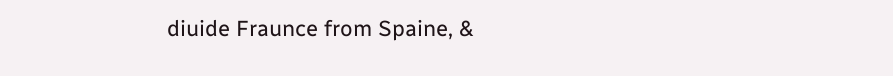diuide Fraunce from Spaine, &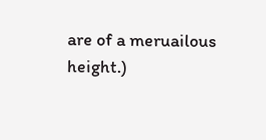are of a meruailous height.)